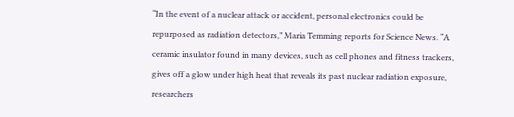“In the event of a nuclear attack or accident, personal electronics could be repurposed as radiation detectors,” Maria Temming reports for Science News. “A ceramic insulator found in many devices, such as cell phones and fitness trackers, gives off a glow under high heat that reveals its past nuclear radiation exposure, researchers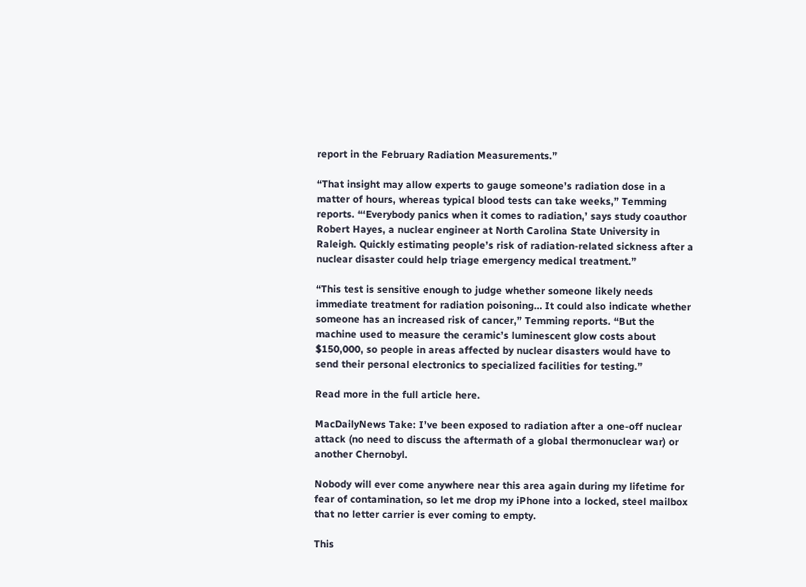report in the February Radiation Measurements.”

“That insight may allow experts to gauge someone’s radiation dose in a matter of hours, whereas typical blood tests can take weeks,” Temming reports. “‘Everybody panics when it comes to radiation,’ says study coauthor Robert Hayes, a nuclear engineer at North Carolina State University in Raleigh. Quickly estimating people’s risk of radiation-related sickness after a nuclear disaster could help triage emergency medical treatment.”

“This test is sensitive enough to judge whether someone likely needs immediate treatment for radiation poisoning… It could also indicate whether someone has an increased risk of cancer,” Temming reports. “But the machine used to measure the ceramic’s luminescent glow costs about $150,000, so people in areas affected by nuclear disasters would have to send their personal electronics to specialized facilities for testing.”

Read more in the full article here.

MacDailyNews Take: I’ve been exposed to radiation after a one-off nuclear attack (no need to discuss the aftermath of a global thermonuclear war) or another Chernobyl.

Nobody will ever come anywhere near this area again during my lifetime for fear of contamination, so let me drop my iPhone into a locked, steel mailbox that no letter carrier is ever coming to empty.

This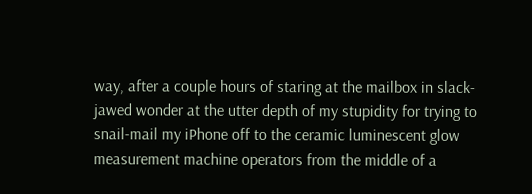way, after a couple hours of staring at the mailbox in slack-jawed wonder at the utter depth of my stupidity for trying to snail-mail my iPhone off to the ceramic luminescent glow measurement machine operators from the middle of a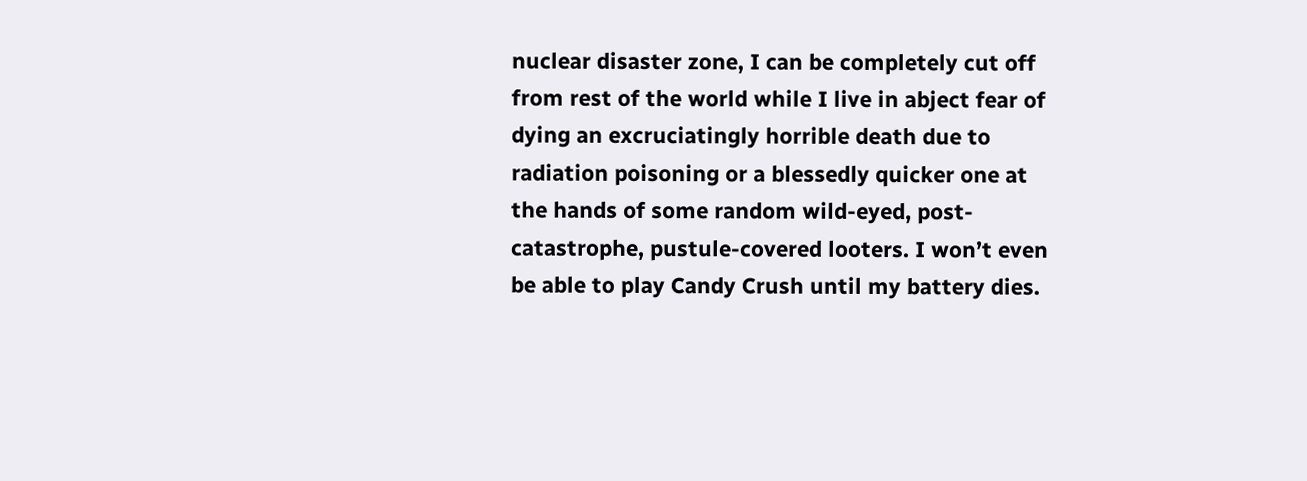nuclear disaster zone, I can be completely cut off from rest of the world while I live in abject fear of dying an excruciatingly horrible death due to radiation poisoning or a blessedly quicker one at the hands of some random wild-eyed, post-catastrophe, pustule-covered looters. I won’t even be able to play Candy Crush until my battery dies.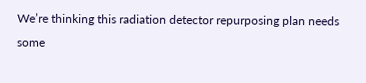We’re thinking this radiation detector repurposing plan needs some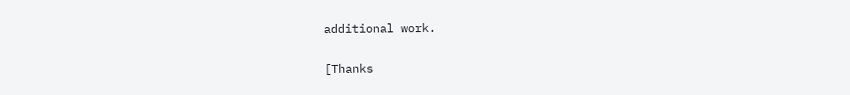additional work.

[Thanks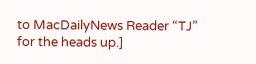to MacDailyNews Reader “TJ” for the heads up.]